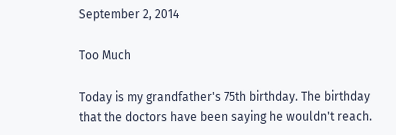September 2, 2014

Too Much

Today is my grandfather's 75th birthday. The birthday that the doctors have been saying he wouldn't reach.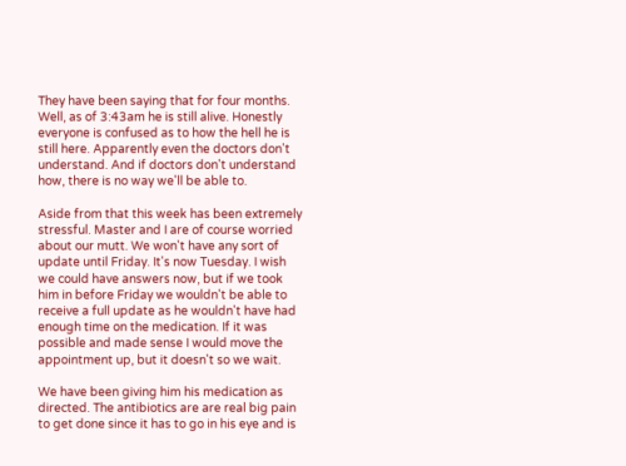They have been saying that for four months. Well, as of 3:43am he is still alive. Honestly everyone is confused as to how the hell he is still here. Apparently even the doctors don't understand. And if doctors don't understand how, there is no way we'll be able to.

Aside from that this week has been extremely stressful. Master and I are of course worried about our mutt. We won't have any sort of update until Friday. It's now Tuesday. I wish we could have answers now, but if we took him in before Friday we wouldn't be able to receive a full update as he wouldn't have had enough time on the medication. If it was possible and made sense I would move the appointment up, but it doesn't so we wait.

We have been giving him his medication as directed. The antibiotics are are real big pain to get done since it has to go in his eye and is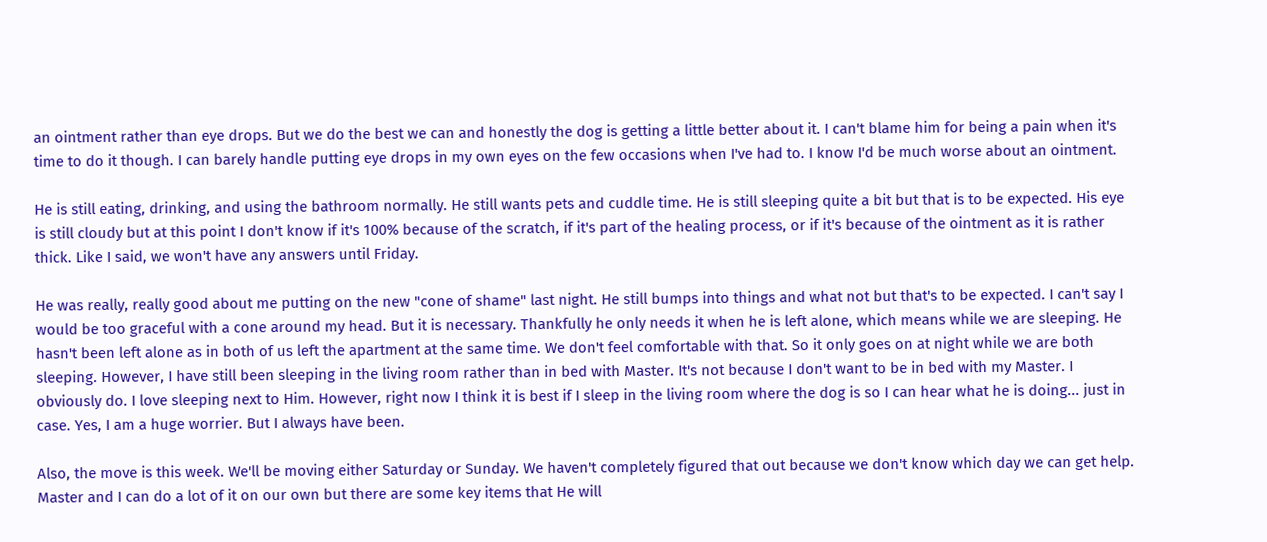an ointment rather than eye drops. But we do the best we can and honestly the dog is getting a little better about it. I can't blame him for being a pain when it's time to do it though. I can barely handle putting eye drops in my own eyes on the few occasions when I've had to. I know I'd be much worse about an ointment.

He is still eating, drinking, and using the bathroom normally. He still wants pets and cuddle time. He is still sleeping quite a bit but that is to be expected. His eye is still cloudy but at this point I don't know if it's 100% because of the scratch, if it's part of the healing process, or if it's because of the ointment as it is rather thick. Like I said, we won't have any answers until Friday.

He was really, really good about me putting on the new "cone of shame" last night. He still bumps into things and what not but that's to be expected. I can't say I would be too graceful with a cone around my head. But it is necessary. Thankfully he only needs it when he is left alone, which means while we are sleeping. He hasn't been left alone as in both of us left the apartment at the same time. We don't feel comfortable with that. So it only goes on at night while we are both sleeping. However, I have still been sleeping in the living room rather than in bed with Master. It's not because I don't want to be in bed with my Master. I obviously do. I love sleeping next to Him. However, right now I think it is best if I sleep in the living room where the dog is so I can hear what he is doing... just in case. Yes, I am a huge worrier. But I always have been.

Also, the move is this week. We'll be moving either Saturday or Sunday. We haven't completely figured that out because we don't know which day we can get help. Master and I can do a lot of it on our own but there are some key items that He will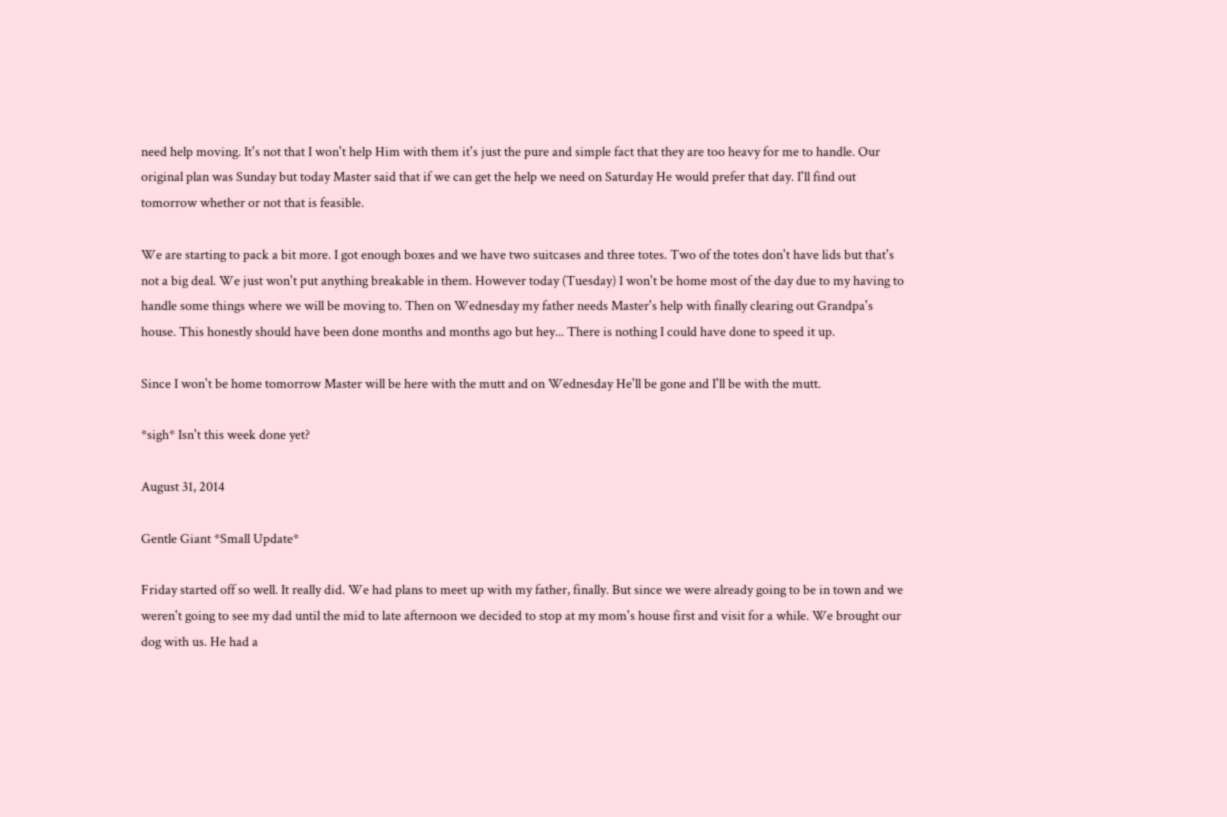need help moving. It's not that I won't help Him with them it's just the pure and simple fact that they are too heavy for me to handle. Our original plan was Sunday but today Master said that if we can get the help we need on Saturday He would prefer that day. I'll find out tomorrow whether or not that is feasible.

We are starting to pack a bit more. I got enough boxes and we have two suitcases and three totes. Two of the totes don't have lids but that's not a big deal. We just won't put anything breakable in them. However today (Tuesday) I won't be home most of the day due to my having to handle some things where we will be moving to. Then on Wednesday my father needs Master's help with finally clearing out Grandpa's house. This honestly should have been done months and months ago but hey... There is nothing I could have done to speed it up.

Since I won't be home tomorrow Master will be here with the mutt and on Wednesday He'll be gone and I'll be with the mutt.

*sigh* Isn't this week done yet?

August 31, 2014

Gentle Giant *Small Update*

Friday started off so well. It really did. We had plans to meet up with my father, finally. But since we were already going to be in town and we weren't going to see my dad until the mid to late afternoon we decided to stop at my mom's house first and visit for a while. We brought our dog with us. He had a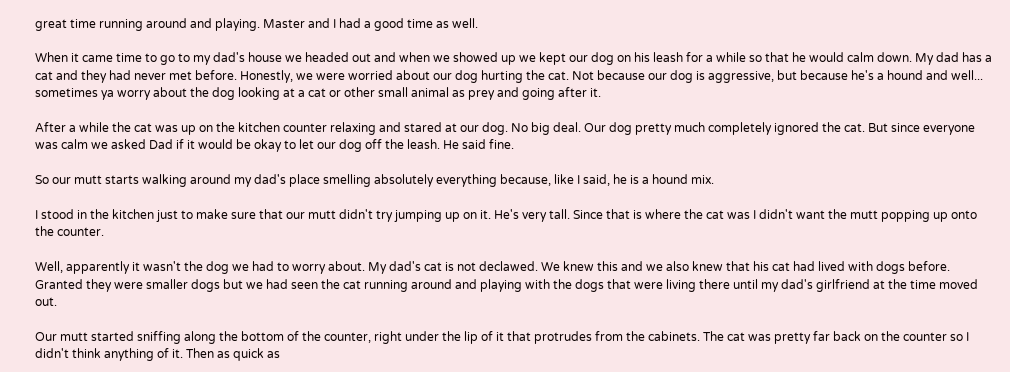great time running around and playing. Master and I had a good time as well.

When it came time to go to my dad's house we headed out and when we showed up we kept our dog on his leash for a while so that he would calm down. My dad has a cat and they had never met before. Honestly, we were worried about our dog hurting the cat. Not because our dog is aggressive, but because he's a hound and well... sometimes ya worry about the dog looking at a cat or other small animal as prey and going after it.

After a while the cat was up on the kitchen counter relaxing and stared at our dog. No big deal. Our dog pretty much completely ignored the cat. But since everyone was calm we asked Dad if it would be okay to let our dog off the leash. He said fine.

So our mutt starts walking around my dad's place smelling absolutely everything because, like I said, he is a hound mix.

I stood in the kitchen just to make sure that our mutt didn't try jumping up on it. He's very tall. Since that is where the cat was I didn't want the mutt popping up onto the counter.

Well, apparently it wasn't the dog we had to worry about. My dad's cat is not declawed. We knew this and we also knew that his cat had lived with dogs before. Granted they were smaller dogs but we had seen the cat running around and playing with the dogs that were living there until my dad's girlfriend at the time moved out.

Our mutt started sniffing along the bottom of the counter, right under the lip of it that protrudes from the cabinets. The cat was pretty far back on the counter so I didn't think anything of it. Then as quick as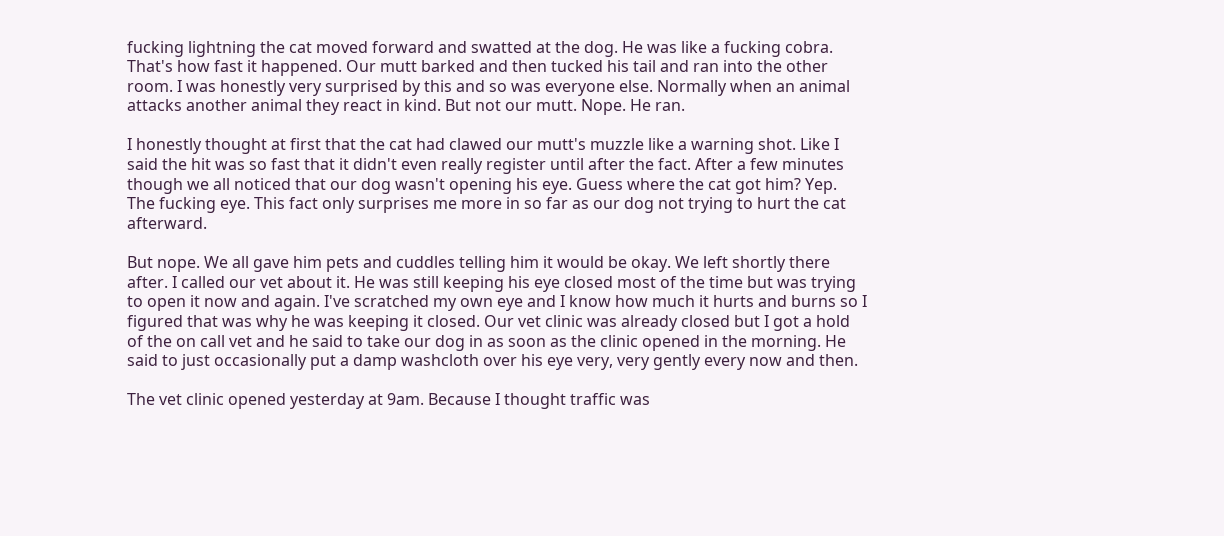fucking lightning the cat moved forward and swatted at the dog. He was like a fucking cobra. That's how fast it happened. Our mutt barked and then tucked his tail and ran into the other room. I was honestly very surprised by this and so was everyone else. Normally when an animal attacks another animal they react in kind. But not our mutt. Nope. He ran.

I honestly thought at first that the cat had clawed our mutt's muzzle like a warning shot. Like I said the hit was so fast that it didn't even really register until after the fact. After a few minutes though we all noticed that our dog wasn't opening his eye. Guess where the cat got him? Yep. The fucking eye. This fact only surprises me more in so far as our dog not trying to hurt the cat afterward.

But nope. We all gave him pets and cuddles telling him it would be okay. We left shortly there after. I called our vet about it. He was still keeping his eye closed most of the time but was trying to open it now and again. I've scratched my own eye and I know how much it hurts and burns so I figured that was why he was keeping it closed. Our vet clinic was already closed but I got a hold of the on call vet and he said to take our dog in as soon as the clinic opened in the morning. He said to just occasionally put a damp washcloth over his eye very, very gently every now and then.

The vet clinic opened yesterday at 9am. Because I thought traffic was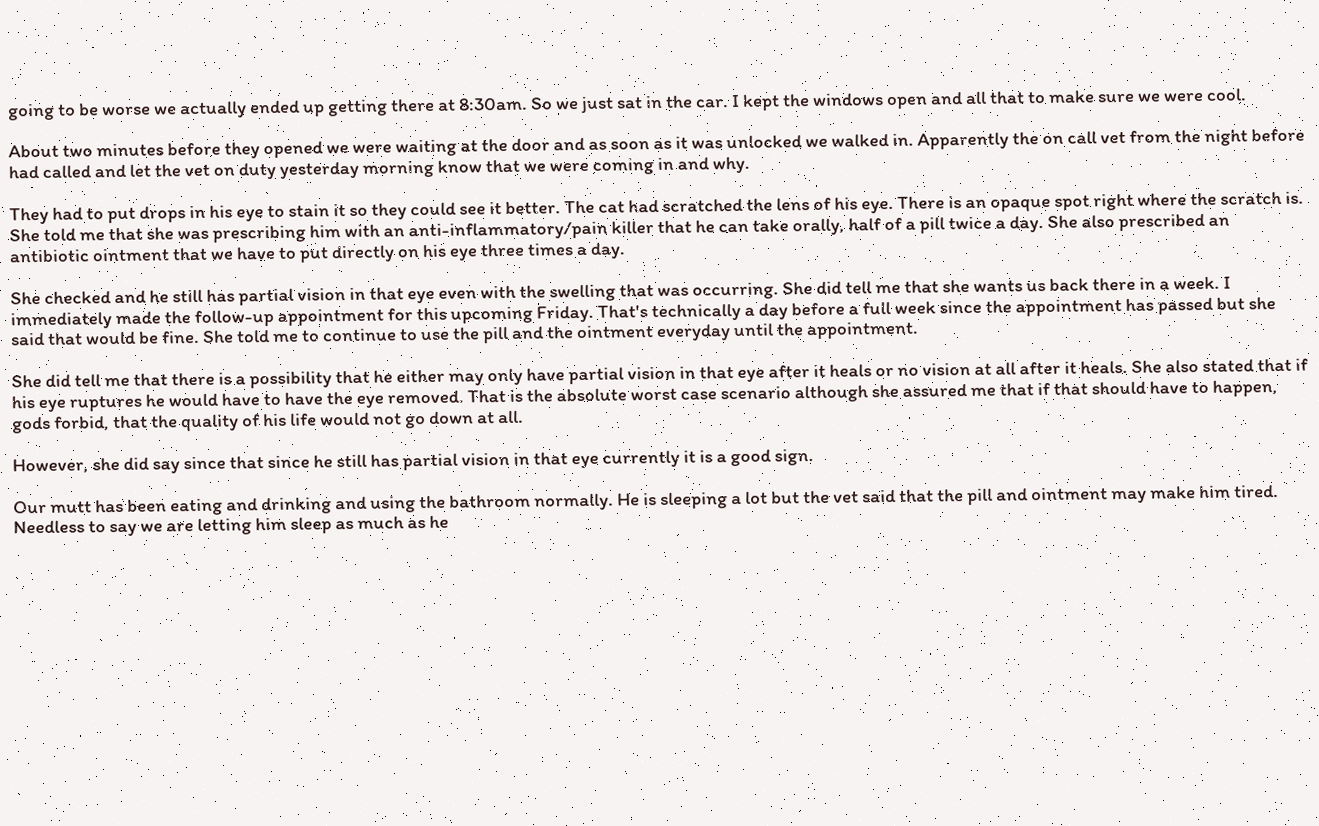going to be worse we actually ended up getting there at 8:30am. So we just sat in the car. I kept the windows open and all that to make sure we were cool.

About two minutes before they opened we were waiting at the door and as soon as it was unlocked we walked in. Apparently the on call vet from the night before had called and let the vet on duty yesterday morning know that we were coming in and why.

They had to put drops in his eye to stain it so they could see it better. The cat had scratched the lens of his eye. There is an opaque spot right where the scratch is. She told me that she was prescribing him with an anti-inflammatory/pain killer that he can take orally, half of a pill twice a day. She also prescribed an antibiotic ointment that we have to put directly on his eye three times a day.

She checked and he still has partial vision in that eye even with the swelling that was occurring. She did tell me that she wants us back there in a week. I immediately made the follow-up appointment for this upcoming Friday. That's technically a day before a full week since the appointment has passed but she said that would be fine. She told me to continue to use the pill and the ointment everyday until the appointment.

She did tell me that there is a possibility that he either may only have partial vision in that eye after it heals or no vision at all after it heals. She also stated that if his eye ruptures he would have to have the eye removed. That is the absolute worst case scenario although she assured me that if that should have to happen, gods forbid, that the quality of his life would not go down at all.

However, she did say since that since he still has partial vision in that eye currently it is a good sign.

Our mutt has been eating and drinking and using the bathroom normally. He is sleeping a lot but the vet said that the pill and ointment may make him tired. Needless to say we are letting him sleep as much as he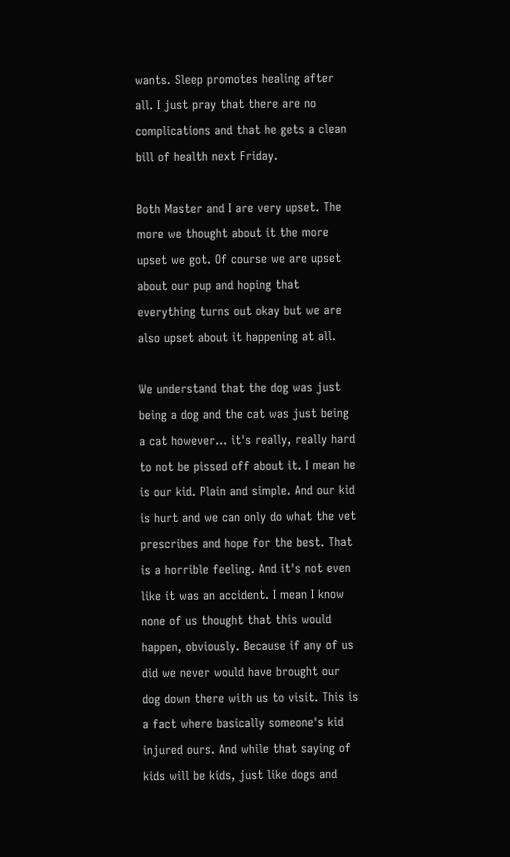wants. Sleep promotes healing after all. I just pray that there are no complications and that he gets a clean bill of health next Friday.

Both Master and I are very upset. The more we thought about it the more upset we got. Of course we are upset about our pup and hoping that everything turns out okay but we are also upset about it happening at all.

We understand that the dog was just being a dog and the cat was just being a cat however... it's really, really hard to not be pissed off about it. I mean he is our kid. Plain and simple. And our kid is hurt and we can only do what the vet prescribes and hope for the best. That is a horrible feeling. And it's not even like it was an accident. I mean I know none of us thought that this would happen, obviously. Because if any of us did we never would have brought our dog down there with us to visit. This is a fact where basically someone's kid injured ours. And while that saying of kids will be kids, just like dogs and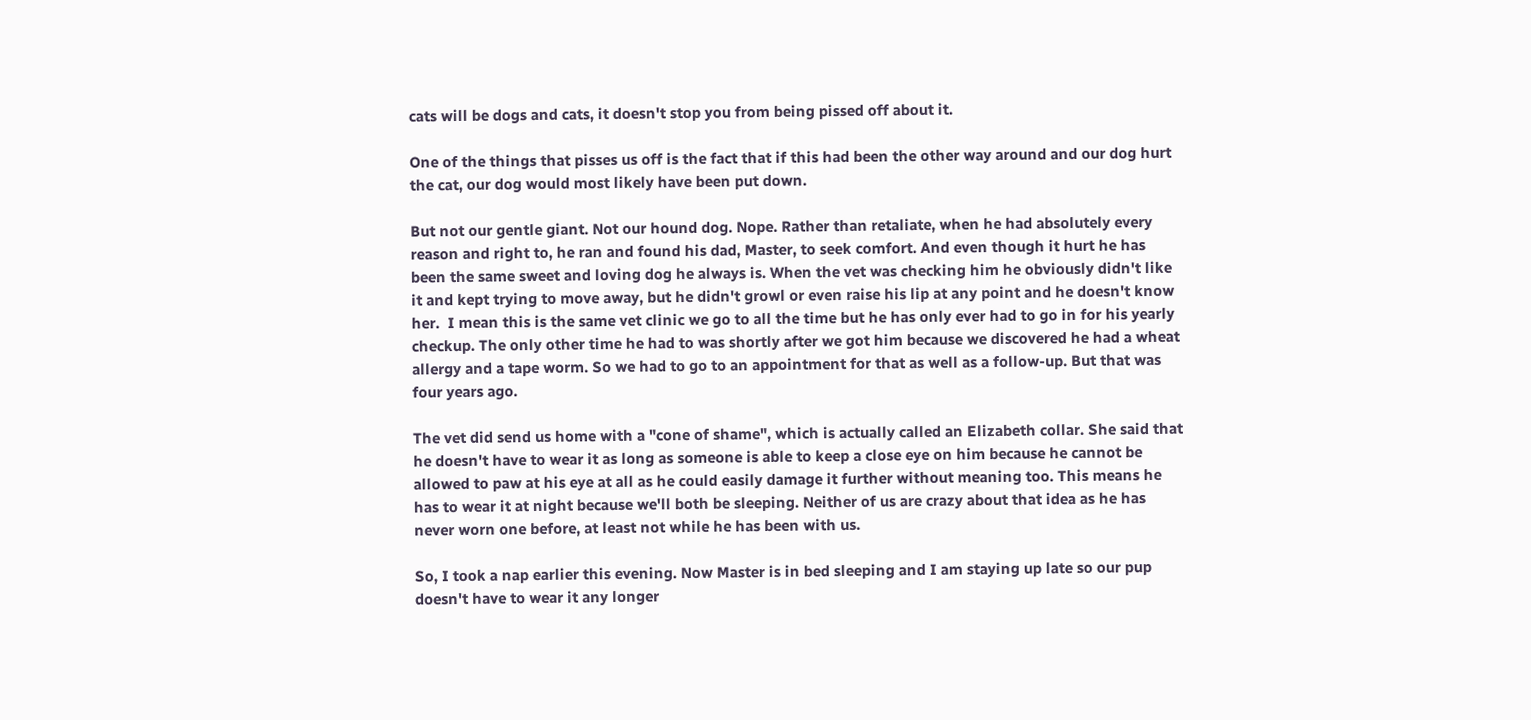cats will be dogs and cats, it doesn't stop you from being pissed off about it.

One of the things that pisses us off is the fact that if this had been the other way around and our dog hurt the cat, our dog would most likely have been put down.

But not our gentle giant. Not our hound dog. Nope. Rather than retaliate, when he had absolutely every reason and right to, he ran and found his dad, Master, to seek comfort. And even though it hurt he has been the same sweet and loving dog he always is. When the vet was checking him he obviously didn't like it and kept trying to move away, but he didn't growl or even raise his lip at any point and he doesn't know her.  I mean this is the same vet clinic we go to all the time but he has only ever had to go in for his yearly checkup. The only other time he had to was shortly after we got him because we discovered he had a wheat allergy and a tape worm. So we had to go to an appointment for that as well as a follow-up. But that was four years ago.

The vet did send us home with a "cone of shame", which is actually called an Elizabeth collar. She said that he doesn't have to wear it as long as someone is able to keep a close eye on him because he cannot be allowed to paw at his eye at all as he could easily damage it further without meaning too. This means he has to wear it at night because we'll both be sleeping. Neither of us are crazy about that idea as he has never worn one before, at least not while he has been with us.

So, I took a nap earlier this evening. Now Master is in bed sleeping and I am staying up late so our pup doesn't have to wear it any longer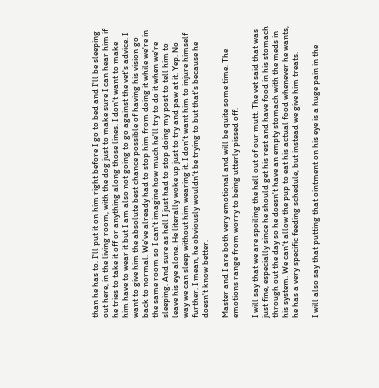than he has to. I'll put it on him right before I go to bed and I'll be sleeping out here, in the living room, with the dog just to make sure I can hear him if he tries to take it off or anything along those lines. I don't want to make him have to wear it but I am also not going to go against the vet's advice. I want to give him the absolute best chance possible of having his vision go back to normal. We've already had to stop him from doing it while we're in the same room so I can't imagine how much he'll try to do it when we're sleeping. And sure as hell I just had to stop doing my post to tell him to leave his eye alone. He literally woke up just to try and paw at it. Yep. No way we can sleep without him wearing it. I don't want him to injure himself further. I mean, he obviously wouldn't be trying to but that's because he doesn't know better.

Master and I are both very emotional and will be quite some time. The emotions range from worry to being utterly pissed off.

I will say that we are spoiling the hell out of our mutt. The vet said that was just fine, especially since he should get his rest and have food in his stomach through out the day so he doesn't have an empty stomach with the meds in his system. We can't allow the pup to eat his actual food whenever he wants, he has a very specific feeding schedule, but instead we give him treats.

I will also say that putting that ointment on his eye is a huge pain in the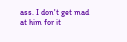ass. I don't get mad at him for it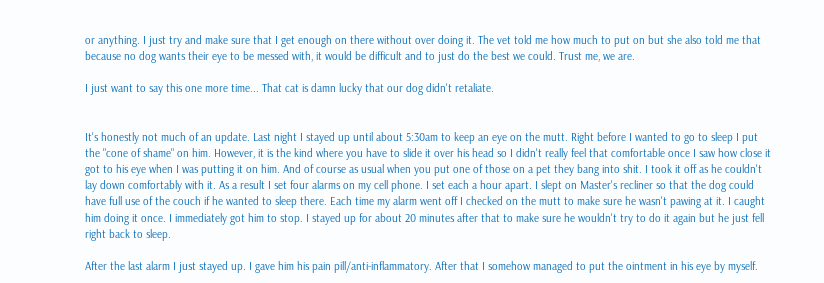or anything. I just try and make sure that I get enough on there without over doing it. The vet told me how much to put on but she also told me that because no dog wants their eye to be messed with, it would be difficult and to just do the best we could. Trust me, we are.

I just want to say this one more time... That cat is damn lucky that our dog didn't retaliate.


It's honestly not much of an update. Last night I stayed up until about 5:30am to keep an eye on the mutt. Right before I wanted to go to sleep I put the "cone of shame" on him. However, it is the kind where you have to slide it over his head so I didn't really feel that comfortable once I saw how close it got to his eye when I was putting it on him. And of course as usual when you put one of those on a pet they bang into shit. I took it off as he couldn't lay down comfortably with it. As a result I set four alarms on my cell phone. I set each a hour apart. I slept on Master's recliner so that the dog could have full use of the couch if he wanted to sleep there. Each time my alarm went off I checked on the mutt to make sure he wasn't pawing at it. I caught him doing it once. I immediately got him to stop. I stayed up for about 20 minutes after that to make sure he wouldn't try to do it again but he just fell right back to sleep.

After the last alarm I just stayed up. I gave him his pain pill/anti-inflammatory. After that I somehow managed to put the ointment in his eye by myself.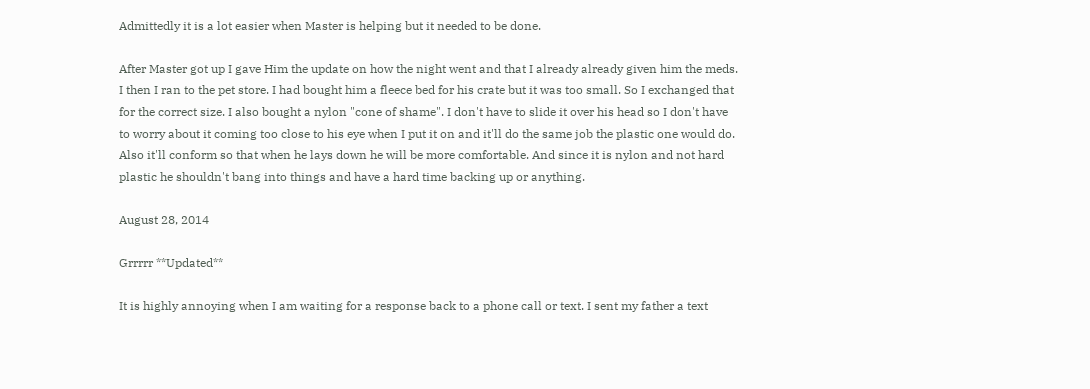Admittedly it is a lot easier when Master is helping but it needed to be done.

After Master got up I gave Him the update on how the night went and that I already already given him the meds. I then I ran to the pet store. I had bought him a fleece bed for his crate but it was too small. So I exchanged that for the correct size. I also bought a nylon "cone of shame". I don't have to slide it over his head so I don't have to worry about it coming too close to his eye when I put it on and it'll do the same job the plastic one would do. Also it'll conform so that when he lays down he will be more comfortable. And since it is nylon and not hard plastic he shouldn't bang into things and have a hard time backing up or anything.

August 28, 2014

Grrrrr **Updated**

It is highly annoying when I am waiting for a response back to a phone call or text. I sent my father a text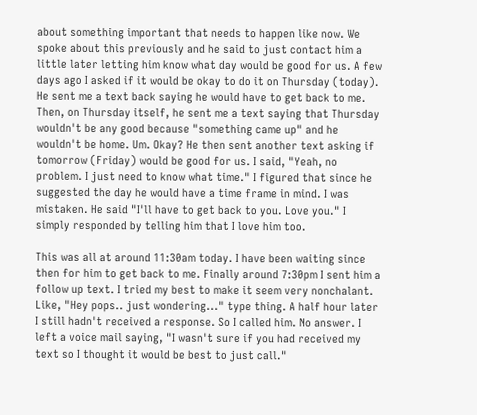about something important that needs to happen like now. We spoke about this previously and he said to just contact him a little later letting him know what day would be good for us. A few days ago I asked if it would be okay to do it on Thursday (today). He sent me a text back saying he would have to get back to me. Then, on Thursday itself, he sent me a text saying that Thursday wouldn't be any good because "something came up" and he wouldn't be home. Um. Okay? He then sent another text asking if tomorrow (Friday) would be good for us. I said, "Yeah, no problem. I just need to know what time." I figured that since he suggested the day he would have a time frame in mind. I was mistaken. He said "I'll have to get back to you. Love you." I simply responded by telling him that I love him too.

This was all at around 11:30am today. I have been waiting since then for him to get back to me. Finally around 7:30pm I sent him a follow up text. I tried my best to make it seem very nonchalant. Like, "Hey pops.. just wondering..." type thing. A half hour later I still hadn't received a response. So I called him. No answer. I left a voice mail saying, "I wasn't sure if you had received my text so I thought it would be best to just call."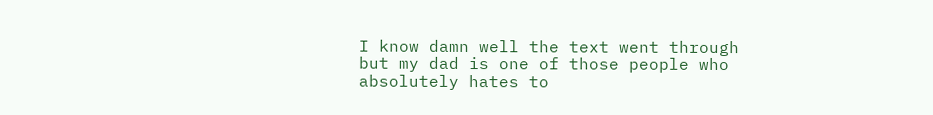I know damn well the text went through but my dad is one of those people who absolutely hates to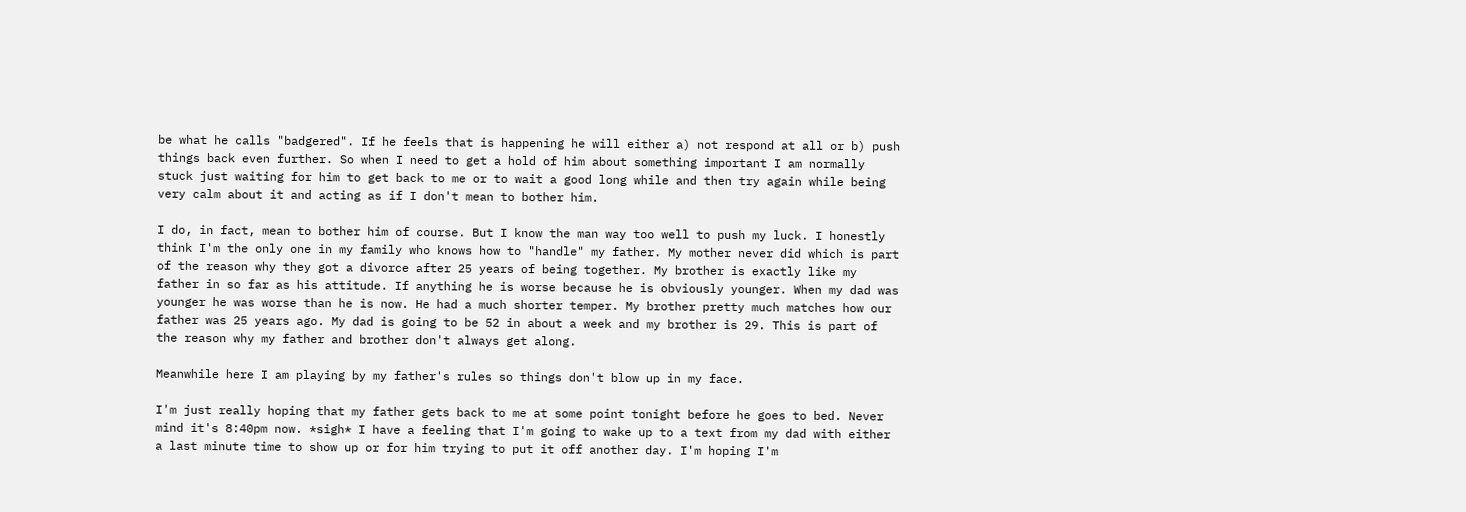be what he calls "badgered". If he feels that is happening he will either a) not respond at all or b) push things back even further. So when I need to get a hold of him about something important I am normally stuck just waiting for him to get back to me or to wait a good long while and then try again while being very calm about it and acting as if I don't mean to bother him.

I do, in fact, mean to bother him of course. But I know the man way too well to push my luck. I honestly think I'm the only one in my family who knows how to "handle" my father. My mother never did which is part of the reason why they got a divorce after 25 years of being together. My brother is exactly like my father in so far as his attitude. If anything he is worse because he is obviously younger. When my dad was younger he was worse than he is now. He had a much shorter temper. My brother pretty much matches how our father was 25 years ago. My dad is going to be 52 in about a week and my brother is 29. This is part of the reason why my father and brother don't always get along.

Meanwhile here I am playing by my father's rules so things don't blow up in my face.

I'm just really hoping that my father gets back to me at some point tonight before he goes to bed. Never mind it's 8:40pm now. *sigh* I have a feeling that I'm going to wake up to a text from my dad with either a last minute time to show up or for him trying to put it off another day. I'm hoping I'm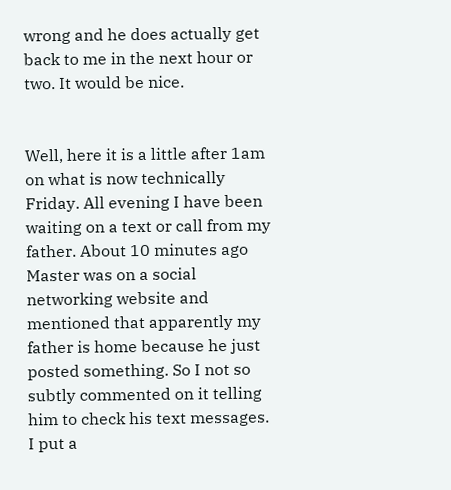wrong and he does actually get back to me in the next hour or two. It would be nice.


Well, here it is a little after 1am on what is now technically Friday. All evening I have been waiting on a text or call from my father. About 10 minutes ago Master was on a social networking website and mentioned that apparently my father is home because he just posted something. So I not so subtly commented on it telling him to check his text messages. I put a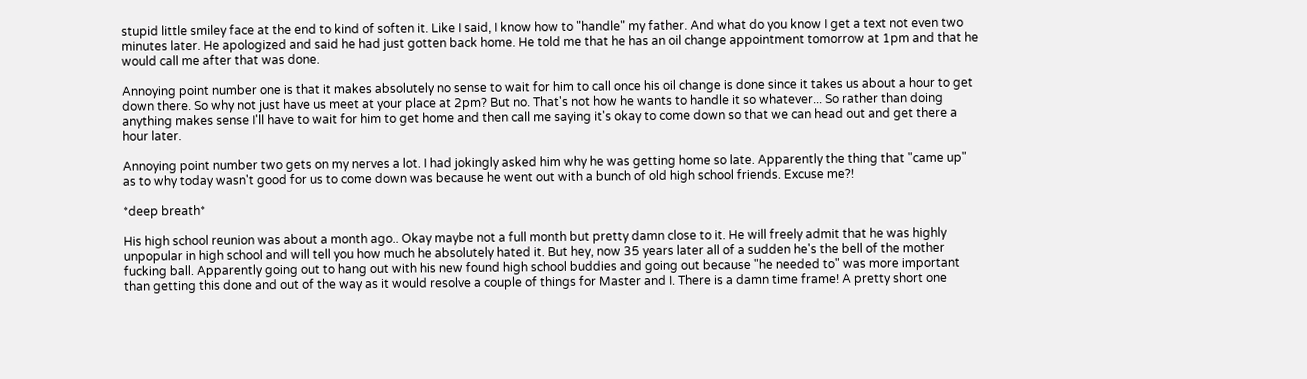stupid little smiley face at the end to kind of soften it. Like I said, I know how to "handle" my father. And what do you know I get a text not even two minutes later. He apologized and said he had just gotten back home. He told me that he has an oil change appointment tomorrow at 1pm and that he would call me after that was done.

Annoying point number one is that it makes absolutely no sense to wait for him to call once his oil change is done since it takes us about a hour to get down there. So why not just have us meet at your place at 2pm? But no. That's not how he wants to handle it so whatever... So rather than doing anything makes sense I'll have to wait for him to get home and then call me saying it's okay to come down so that we can head out and get there a hour later.

Annoying point number two gets on my nerves a lot. I had jokingly asked him why he was getting home so late. Apparently the thing that "came up" as to why today wasn't good for us to come down was because he went out with a bunch of old high school friends. Excuse me?!

*deep breath*

His high school reunion was about a month ago.. Okay maybe not a full month but pretty damn close to it. He will freely admit that he was highly unpopular in high school and will tell you how much he absolutely hated it. But hey, now 35 years later all of a sudden he's the bell of the mother fucking ball. Apparently going out to hang out with his new found high school buddies and going out because "he needed to" was more important than getting this done and out of the way as it would resolve a couple of things for Master and I. There is a damn time frame! A pretty short one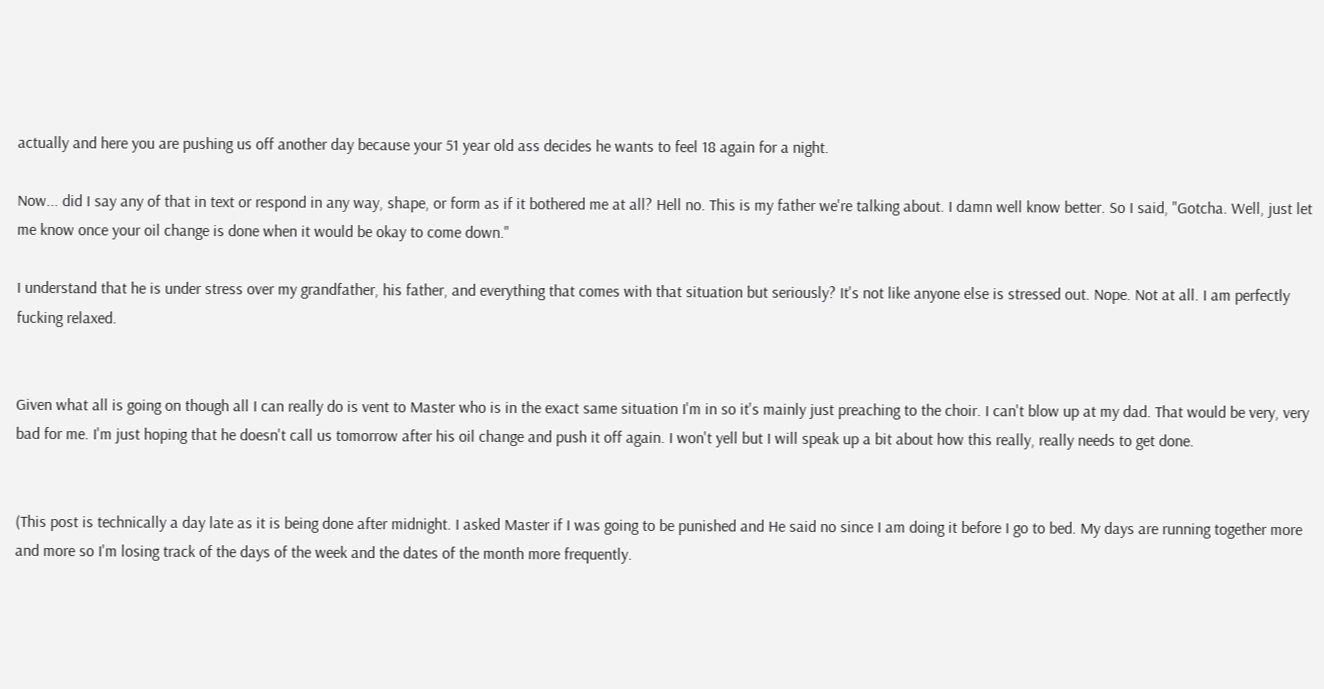actually and here you are pushing us off another day because your 51 year old ass decides he wants to feel 18 again for a night.

Now... did I say any of that in text or respond in any way, shape, or form as if it bothered me at all? Hell no. This is my father we're talking about. I damn well know better. So I said, "Gotcha. Well, just let me know once your oil change is done when it would be okay to come down."

I understand that he is under stress over my grandfather, his father, and everything that comes with that situation but seriously? It's not like anyone else is stressed out. Nope. Not at all. I am perfectly fucking relaxed.


Given what all is going on though all I can really do is vent to Master who is in the exact same situation I'm in so it's mainly just preaching to the choir. I can't blow up at my dad. That would be very, very bad for me. I'm just hoping that he doesn't call us tomorrow after his oil change and push it off again. I won't yell but I will speak up a bit about how this really, really needs to get done.


(This post is technically a day late as it is being done after midnight. I asked Master if I was going to be punished and He said no since I am doing it before I go to bed. My days are running together more and more so I'm losing track of the days of the week and the dates of the month more frequently.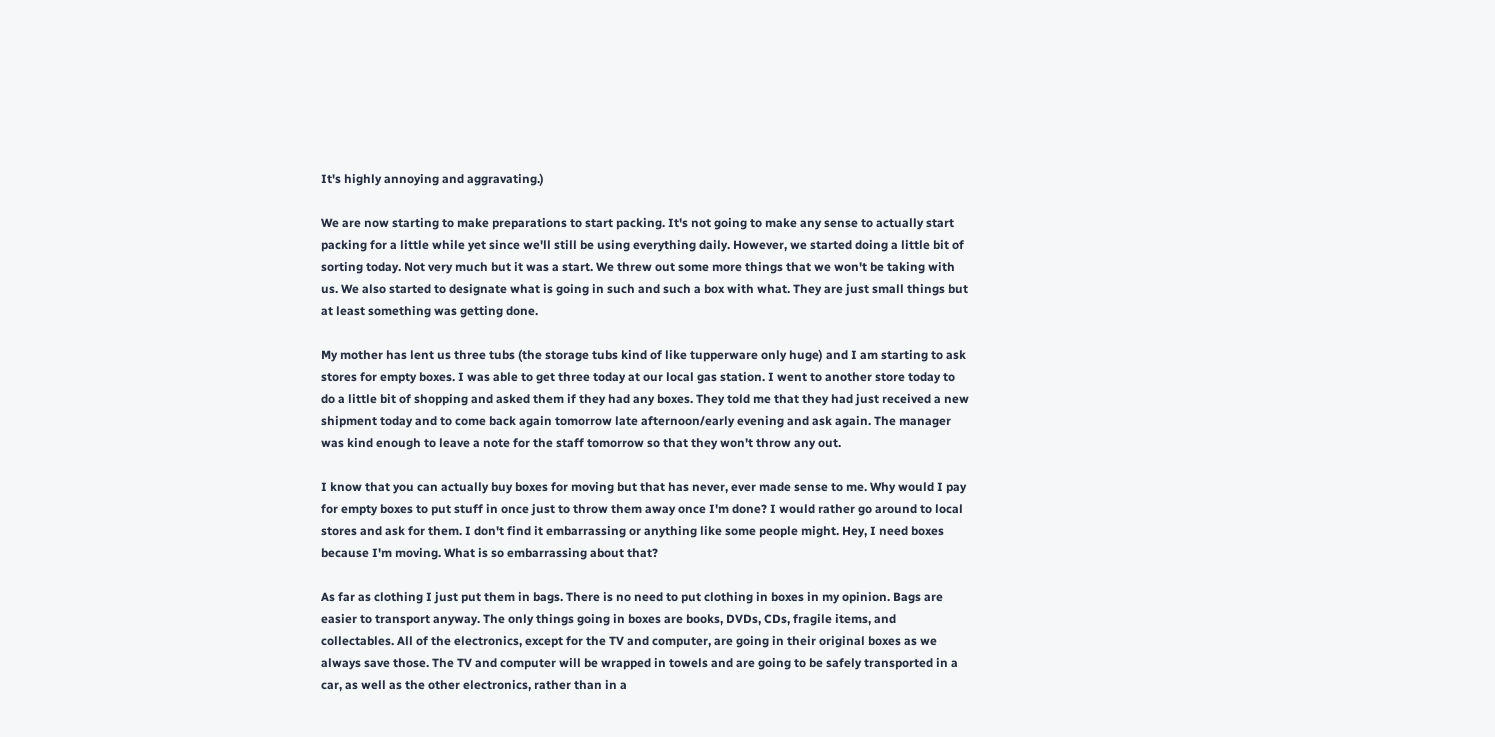It's highly annoying and aggravating.)

We are now starting to make preparations to start packing. It's not going to make any sense to actually start packing for a little while yet since we'll still be using everything daily. However, we started doing a little bit of sorting today. Not very much but it was a start. We threw out some more things that we won't be taking with us. We also started to designate what is going in such and such a box with what. They are just small things but at least something was getting done.

My mother has lent us three tubs (the storage tubs kind of like tupperware only huge) and I am starting to ask stores for empty boxes. I was able to get three today at our local gas station. I went to another store today to do a little bit of shopping and asked them if they had any boxes. They told me that they had just received a new shipment today and to come back again tomorrow late afternoon/early evening and ask again. The manager was kind enough to leave a note for the staff tomorrow so that they won't throw any out.

I know that you can actually buy boxes for moving but that has never, ever made sense to me. Why would I pay for empty boxes to put stuff in once just to throw them away once I'm done? I would rather go around to local stores and ask for them. I don't find it embarrassing or anything like some people might. Hey, I need boxes because I'm moving. What is so embarrassing about that?

As far as clothing I just put them in bags. There is no need to put clothing in boxes in my opinion. Bags are easier to transport anyway. The only things going in boxes are books, DVDs, CDs, fragile items, and collectables. All of the electronics, except for the TV and computer, are going in their original boxes as we always save those. The TV and computer will be wrapped in towels and are going to be safely transported in a car, as well as the other electronics, rather than in a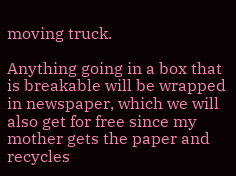moving truck.

Anything going in a box that is breakable will be wrapped in newspaper, which we will also get for free since my mother gets the paper and recycles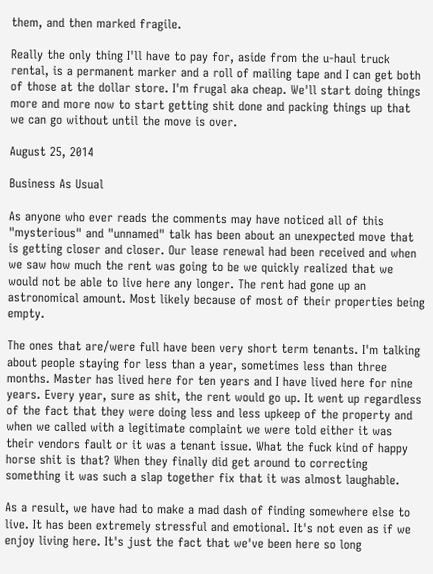them, and then marked fragile.

Really the only thing I'll have to pay for, aside from the u-haul truck rental, is a permanent marker and a roll of mailing tape and I can get both of those at the dollar store. I'm frugal aka cheap. We'll start doing things more and more now to start getting shit done and packing things up that we can go without until the move is over.

August 25, 2014

Business As Usual

As anyone who ever reads the comments may have noticed all of this "mysterious" and "unnamed" talk has been about an unexpected move that is getting closer and closer. Our lease renewal had been received and when we saw how much the rent was going to be we quickly realized that we would not be able to live here any longer. The rent had gone up an astronomical amount. Most likely because of most of their properties being empty.

The ones that are/were full have been very short term tenants. I'm talking about people staying for less than a year, sometimes less than three months. Master has lived here for ten years and I have lived here for nine years. Every year, sure as shit, the rent would go up. It went up regardless of the fact that they were doing less and less upkeep of the property and when we called with a legitimate complaint we were told either it was their vendors fault or it was a tenant issue. What the fuck kind of happy horse shit is that? When they finally did get around to correcting something it was such a slap together fix that it was almost laughable.

As a result, we have had to make a mad dash of finding somewhere else to live. It has been extremely stressful and emotional. It's not even as if we enjoy living here. It's just the fact that we've been here so long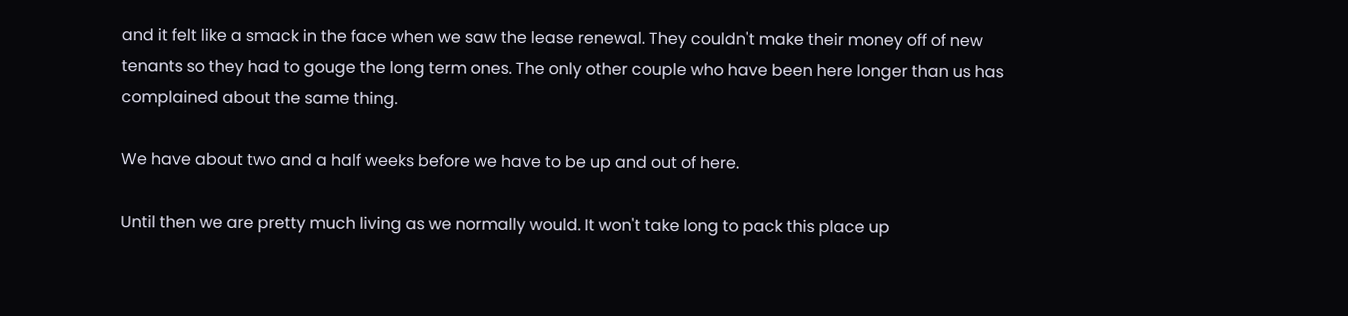and it felt like a smack in the face when we saw the lease renewal. They couldn't make their money off of new tenants so they had to gouge the long term ones. The only other couple who have been here longer than us has complained about the same thing.

We have about two and a half weeks before we have to be up and out of here.

Until then we are pretty much living as we normally would. It won't take long to pack this place up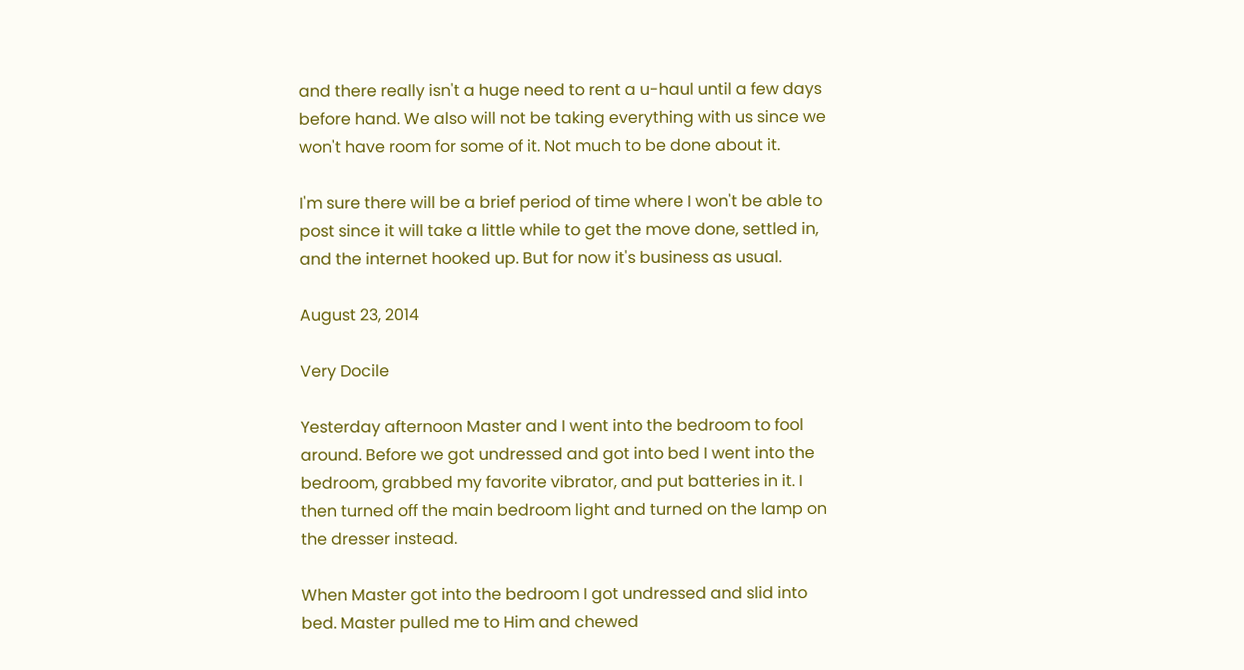and there really isn't a huge need to rent a u-haul until a few days before hand. We also will not be taking everything with us since we won't have room for some of it. Not much to be done about it.

I'm sure there will be a brief period of time where I won't be able to post since it will take a little while to get the move done, settled in, and the internet hooked up. But for now it's business as usual.

August 23, 2014

Very Docile

Yesterday afternoon Master and I went into the bedroom to fool around. Before we got undressed and got into bed I went into the bedroom, grabbed my favorite vibrator, and put batteries in it. I then turned off the main bedroom light and turned on the lamp on the dresser instead.

When Master got into the bedroom I got undressed and slid into bed. Master pulled me to Him and chewed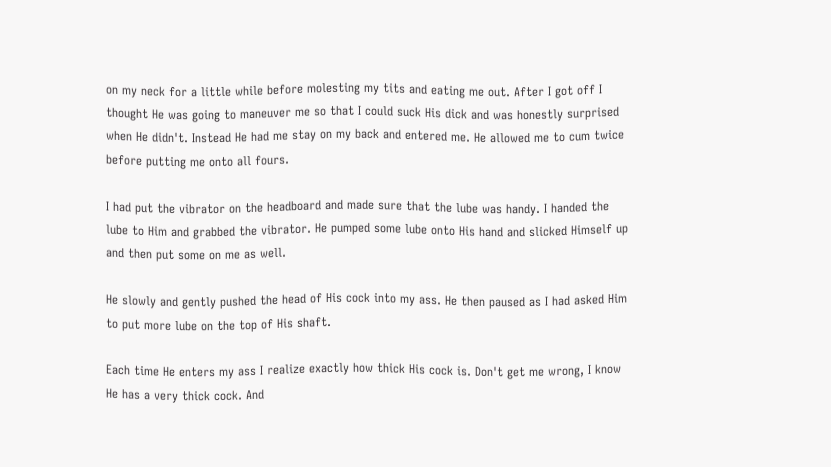on my neck for a little while before molesting my tits and eating me out. After I got off I thought He was going to maneuver me so that I could suck His dick and was honestly surprised when He didn't. Instead He had me stay on my back and entered me. He allowed me to cum twice before putting me onto all fours.

I had put the vibrator on the headboard and made sure that the lube was handy. I handed the lube to Him and grabbed the vibrator. He pumped some lube onto His hand and slicked Himself up and then put some on me as well.

He slowly and gently pushed the head of His cock into my ass. He then paused as I had asked Him to put more lube on the top of His shaft.

Each time He enters my ass I realize exactly how thick His cock is. Don't get me wrong, I know He has a very thick cock. And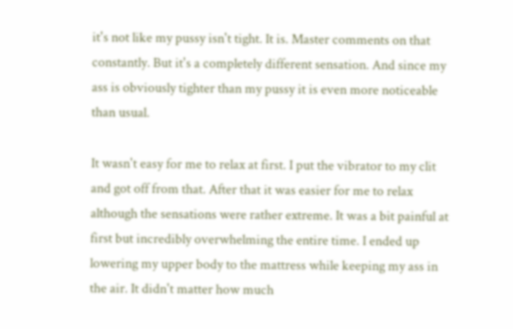it's not like my pussy isn't tight. It is. Master comments on that constantly. But it's a completely different sensation. And since my ass is obviously tighter than my pussy it is even more noticeable than usual.

It wasn't easy for me to relax at first. I put the vibrator to my clit and got off from that. After that it was easier for me to relax although the sensations were rather extreme. It was a bit painful at first but incredibly overwhelming the entire time. I ended up lowering my upper body to the mattress while keeping my ass in the air. It didn't matter how much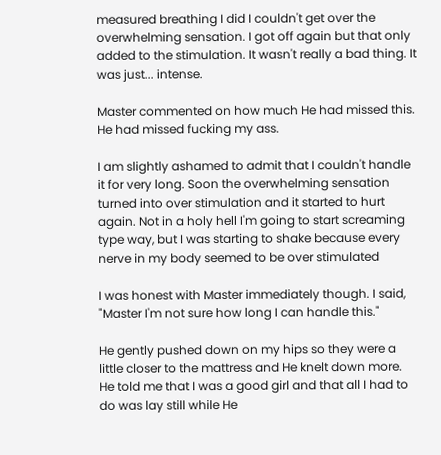measured breathing I did I couldn't get over the overwhelming sensation. I got off again but that only added to the stimulation. It wasn't really a bad thing. It was just... intense.

Master commented on how much He had missed this. He had missed fucking my ass.

I am slightly ashamed to admit that I couldn't handle it for very long. Soon the overwhelming sensation turned into over stimulation and it started to hurt again. Not in a holy hell I'm going to start screaming type way, but I was starting to shake because every nerve in my body seemed to be over stimulated

I was honest with Master immediately though. I said, "Master I'm not sure how long I can handle this."

He gently pushed down on my hips so they were a little closer to the mattress and He knelt down more. He told me that I was a good girl and that all I had to do was lay still while He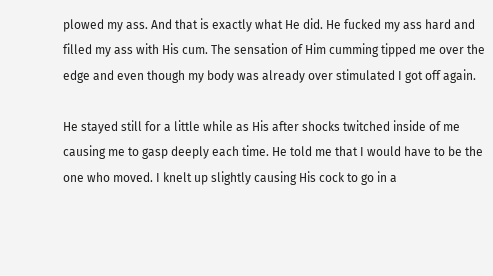plowed my ass. And that is exactly what He did. He fucked my ass hard and filled my ass with His cum. The sensation of Him cumming tipped me over the edge and even though my body was already over stimulated I got off again.

He stayed still for a little while as His after shocks twitched inside of me causing me to gasp deeply each time. He told me that I would have to be the one who moved. I knelt up slightly causing His cock to go in a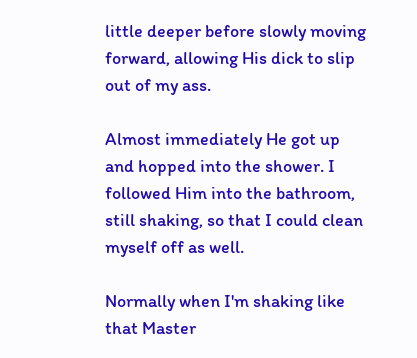little deeper before slowly moving forward, allowing His dick to slip out of my ass.

Almost immediately He got up and hopped into the shower. I followed Him into the bathroom, still shaking, so that I could clean myself off as well.

Normally when I'm shaking like that Master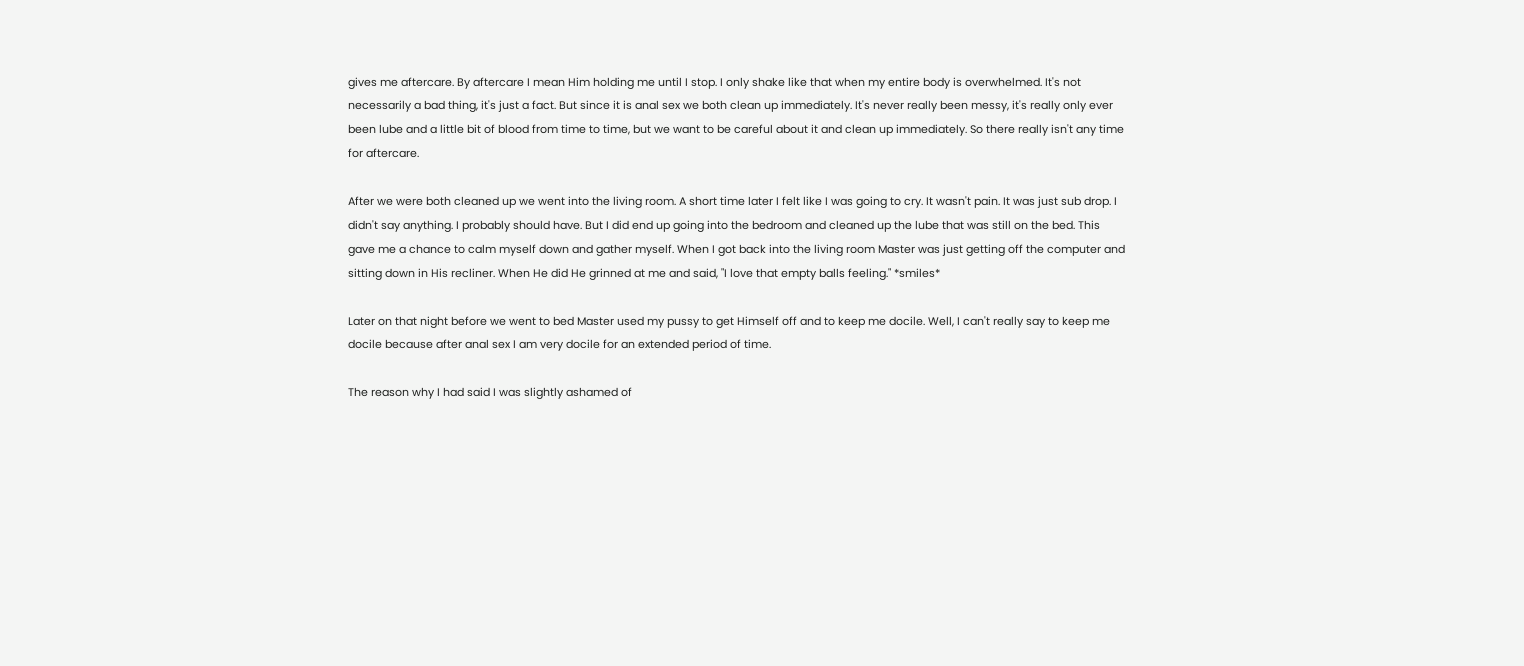gives me aftercare. By aftercare I mean Him holding me until I stop. I only shake like that when my entire body is overwhelmed. It's not necessarily a bad thing, it's just a fact. But since it is anal sex we both clean up immediately. It's never really been messy, it's really only ever been lube and a little bit of blood from time to time, but we want to be careful about it and clean up immediately. So there really isn't any time for aftercare.

After we were both cleaned up we went into the living room. A short time later I felt like I was going to cry. It wasn't pain. It was just sub drop. I didn't say anything. I probably should have. But I did end up going into the bedroom and cleaned up the lube that was still on the bed. This gave me a chance to calm myself down and gather myself. When I got back into the living room Master was just getting off the computer and sitting down in His recliner. When He did He grinned at me and said, "I love that empty balls feeling." *smiles*

Later on that night before we went to bed Master used my pussy to get Himself off and to keep me docile. Well, I can't really say to keep me docile because after anal sex I am very docile for an extended period of time.

The reason why I had said I was slightly ashamed of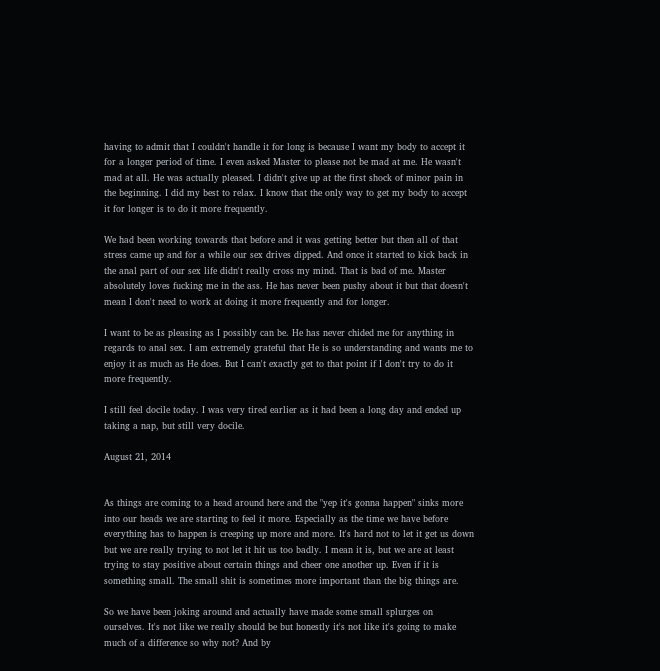having to admit that I couldn't handle it for long is because I want my body to accept it for a longer period of time. I even asked Master to please not be mad at me. He wasn't mad at all. He was actually pleased. I didn't give up at the first shock of minor pain in the beginning. I did my best to relax. I know that the only way to get my body to accept it for longer is to do it more frequently.

We had been working towards that before and it was getting better but then all of that stress came up and for a while our sex drives dipped. And once it started to kick back in the anal part of our sex life didn't really cross my mind. That is bad of me. Master absolutely loves fucking me in the ass. He has never been pushy about it but that doesn't mean I don't need to work at doing it more frequently and for longer.

I want to be as pleasing as I possibly can be. He has never chided me for anything in regards to anal sex. I am extremely grateful that He is so understanding and wants me to enjoy it as much as He does. But I can't exactly get to that point if I don't try to do it more frequently.

I still feel docile today. I was very tired earlier as it had been a long day and ended up taking a nap, but still very docile.

August 21, 2014


As things are coming to a head around here and the "yep it's gonna happen" sinks more into our heads we are starting to feel it more. Especially as the time we have before everything has to happen is creeping up more and more. It's hard not to let it get us down but we are really trying to not let it hit us too badly. I mean it is, but we are at least trying to stay positive about certain things and cheer one another up. Even if it is something small. The small shit is sometimes more important than the big things are.

So we have been joking around and actually have made some small splurges on ourselves. It's not like we really should be but honestly it's not like it's going to make much of a difference so why not? And by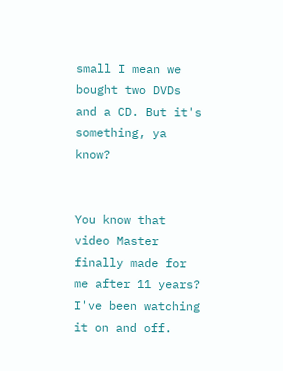small I mean we bought two DVDs and a CD. But it's something, ya know?


You know that video Master finally made for me after 11 years? I've been watching it on and off.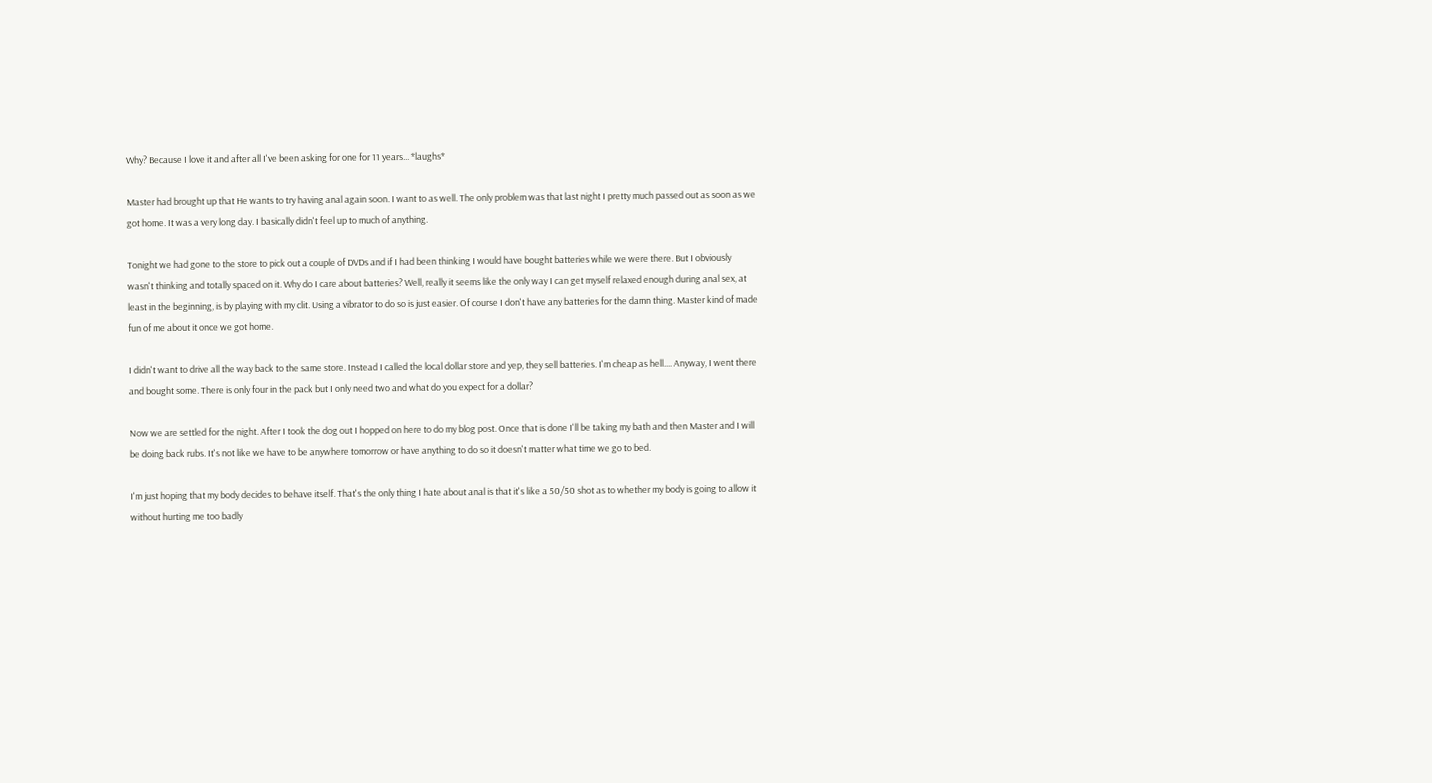Why? Because I love it and after all I've been asking for one for 11 years... *laughs*

Master had brought up that He wants to try having anal again soon. I want to as well. The only problem was that last night I pretty much passed out as soon as we got home. It was a very long day. I basically didn't feel up to much of anything.

Tonight we had gone to the store to pick out a couple of DVDs and if I had been thinking I would have bought batteries while we were there. But I obviously wasn't thinking and totally spaced on it. Why do I care about batteries? Well, really it seems like the only way I can get myself relaxed enough during anal sex, at least in the beginning, is by playing with my clit. Using a vibrator to do so is just easier. Of course I don't have any batteries for the damn thing. Master kind of made fun of me about it once we got home.

I didn't want to drive all the way back to the same store. Instead I called the local dollar store and yep, they sell batteries. I'm cheap as hell.... Anyway, I went there and bought some. There is only four in the pack but I only need two and what do you expect for a dollar?

Now we are settled for the night. After I took the dog out I hopped on here to do my blog post. Once that is done I'll be taking my bath and then Master and I will be doing back rubs. It's not like we have to be anywhere tomorrow or have anything to do so it doesn't matter what time we go to bed.

I'm just hoping that my body decides to behave itself. That's the only thing I hate about anal is that it's like a 50/50 shot as to whether my body is going to allow it without hurting me too badly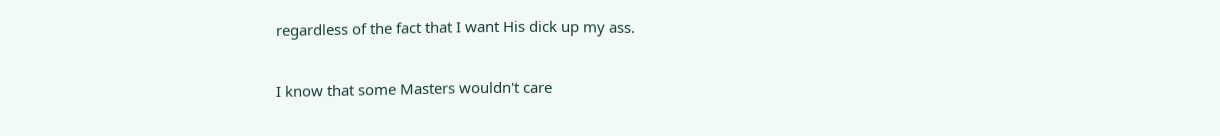regardless of the fact that I want His dick up my ass.

I know that some Masters wouldn't care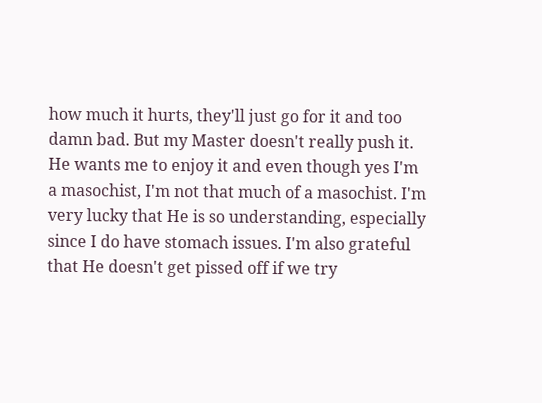how much it hurts, they'll just go for it and too damn bad. But my Master doesn't really push it. He wants me to enjoy it and even though yes I'm a masochist, I'm not that much of a masochist. I'm very lucky that He is so understanding, especially since I do have stomach issues. I'm also grateful that He doesn't get pissed off if we try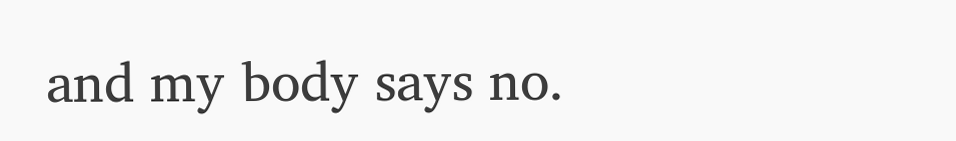and my body says no.